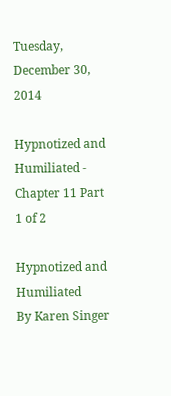Tuesday, December 30, 2014

Hypnotized and Humiliated - Chapter 11 Part 1 of 2

Hypnotized and Humiliated
By Karen Singer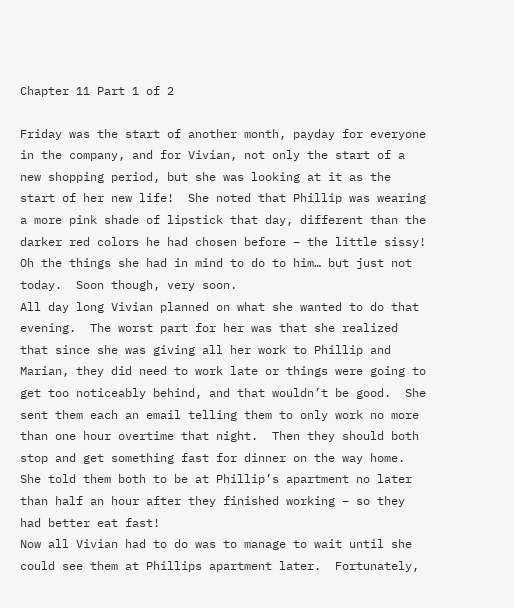Chapter 11 Part 1 of 2

Friday was the start of another month, payday for everyone in the company, and for Vivian, not only the start of a new shopping period, but she was looking at it as the start of her new life!  She noted that Phillip was wearing a more pink shade of lipstick that day, different than the darker red colors he had chosen before – the little sissy!  Oh the things she had in mind to do to him… but just not today.  Soon though, very soon.
All day long Vivian planned on what she wanted to do that evening.  The worst part for her was that she realized that since she was giving all her work to Phillip and Marian, they did need to work late or things were going to get too noticeably behind, and that wouldn’t be good.  She sent them each an email telling them to only work no more than one hour overtime that night.  Then they should both stop and get something fast for dinner on the way home.  She told them both to be at Phillip’s apartment no later than half an hour after they finished working – so they had better eat fast!
Now all Vivian had to do was to manage to wait until she could see them at Phillips apartment later.  Fortunately,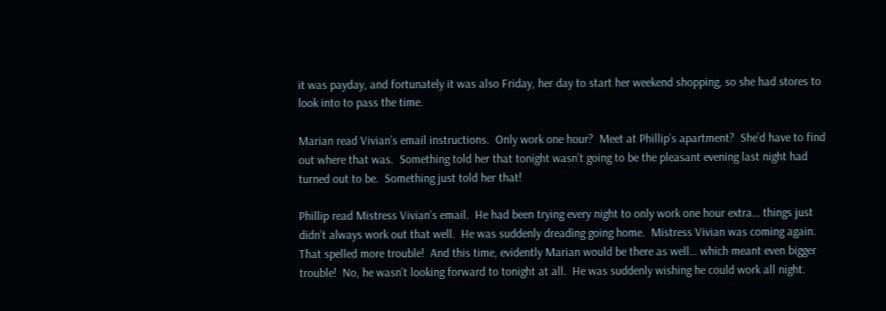it was payday, and fortunately it was also Friday, her day to start her weekend shopping, so she had stores to look into to pass the time.

Marian read Vivian’s email instructions.  Only work one hour?  Meet at Phillip’s apartment?  She’d have to find out where that was.  Something told her that tonight wasn’t going to be the pleasant evening last night had turned out to be.  Something just told her that!

Phillip read Mistress Vivian’s email.  He had been trying every night to only work one hour extra… things just didn’t always work out that well.  He was suddenly dreading going home.  Mistress Vivian was coming again.  That spelled more trouble!  And this time, evidently Marian would be there as well… which meant even bigger trouble!  No, he wasn’t looking forward to tonight at all.  He was suddenly wishing he could work all night.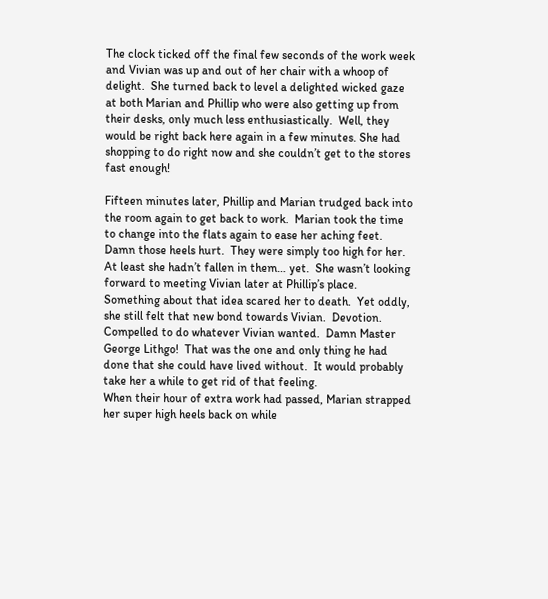The clock ticked off the final few seconds of the work week and Vivian was up and out of her chair with a whoop of delight.  She turned back to level a delighted wicked gaze at both Marian and Phillip who were also getting up from their desks, only much less enthusiastically.  Well, they would be right back here again in a few minutes. She had shopping to do right now and she couldn’t get to the stores fast enough!

Fifteen minutes later, Phillip and Marian trudged back into the room again to get back to work.  Marian took the time to change into the flats again to ease her aching feet.  Damn those heels hurt.  They were simply too high for her.  At least she hadn’t fallen in them… yet.  She wasn’t looking forward to meeting Vivian later at Phillip’s place.  Something about that idea scared her to death.  Yet oddly, she still felt that new bond towards Vivian.  Devotion.  Compelled to do whatever Vivian wanted.  Damn Master George Lithgo!  That was the one and only thing he had done that she could have lived without.  It would probably take her a while to get rid of that feeling.
When their hour of extra work had passed, Marian strapped her super high heels back on while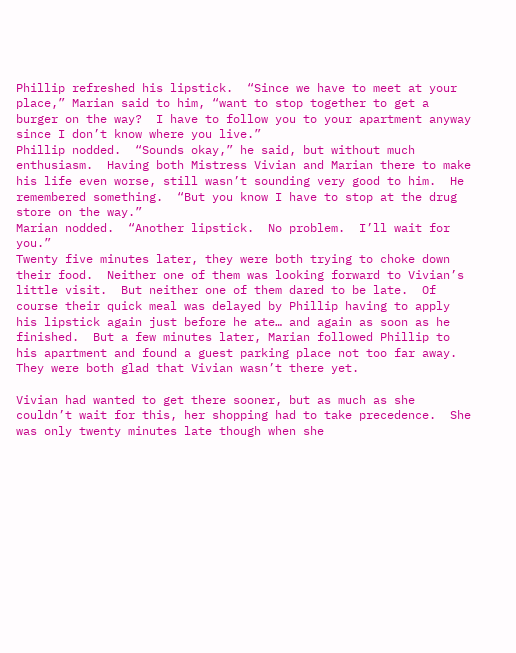Phillip refreshed his lipstick.  “Since we have to meet at your place,” Marian said to him, “want to stop together to get a burger on the way?  I have to follow you to your apartment anyway since I don’t know where you live.”
Phillip nodded.  “Sounds okay,” he said, but without much enthusiasm.  Having both Mistress Vivian and Marian there to make his life even worse, still wasn’t sounding very good to him.  He remembered something.  “But you know I have to stop at the drug store on the way.”
Marian nodded.  “Another lipstick.  No problem.  I’ll wait for you.”
Twenty five minutes later, they were both trying to choke down their food.  Neither one of them was looking forward to Vivian’s little visit.  But neither one of them dared to be late.  Of course their quick meal was delayed by Phillip having to apply his lipstick again just before he ate… and again as soon as he finished.  But a few minutes later, Marian followed Phillip to his apartment and found a guest parking place not too far away.  They were both glad that Vivian wasn’t there yet.

Vivian had wanted to get there sooner, but as much as she couldn’t wait for this, her shopping had to take precedence.  She was only twenty minutes late though when she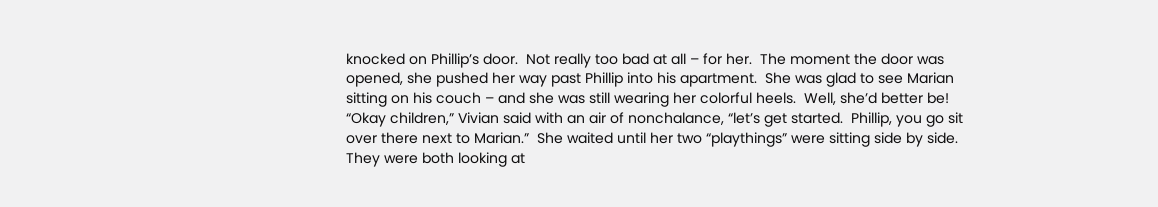knocked on Phillip’s door.  Not really too bad at all – for her.  The moment the door was opened, she pushed her way past Phillip into his apartment.  She was glad to see Marian sitting on his couch – and she was still wearing her colorful heels.  Well, she’d better be!
“Okay children,” Vivian said with an air of nonchalance, “let’s get started.  Phillip, you go sit over there next to Marian.”  She waited until her two “playthings” were sitting side by side.  They were both looking at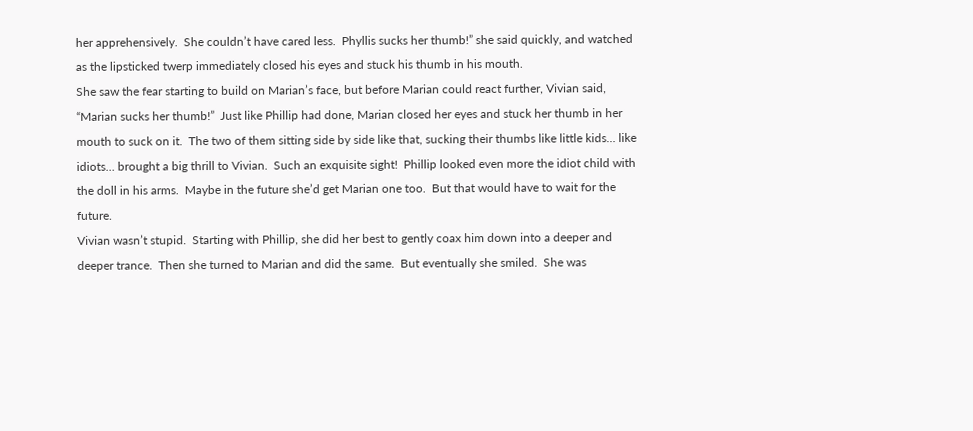her apprehensively.  She couldn’t have cared less.  Phyllis sucks her thumb!” she said quickly, and watched as the lipsticked twerp immediately closed his eyes and stuck his thumb in his mouth.
She saw the fear starting to build on Marian’s face, but before Marian could react further, Vivian said, “Marian sucks her thumb!”  Just like Phillip had done, Marian closed her eyes and stuck her thumb in her mouth to suck on it.  The two of them sitting side by side like that, sucking their thumbs like little kids… like idiots… brought a big thrill to Vivian.  Such an exquisite sight!  Phillip looked even more the idiot child with the doll in his arms.  Maybe in the future she’d get Marian one too.  But that would have to wait for the future.
Vivian wasn’t stupid.  Starting with Phillip, she did her best to gently coax him down into a deeper and deeper trance.  Then she turned to Marian and did the same.  But eventually she smiled.  She was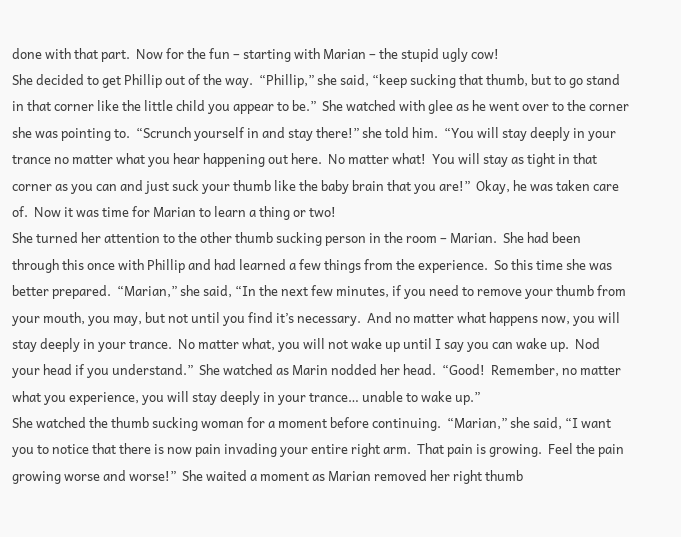done with that part.  Now for the fun – starting with Marian – the stupid ugly cow!
She decided to get Phillip out of the way.  “Phillip,” she said, “keep sucking that thumb, but to go stand in that corner like the little child you appear to be.”  She watched with glee as he went over to the corner she was pointing to.  “Scrunch yourself in and stay there!” she told him.  “You will stay deeply in your trance no matter what you hear happening out here.  No matter what!  You will stay as tight in that corner as you can and just suck your thumb like the baby brain that you are!”  Okay, he was taken care of.  Now it was time for Marian to learn a thing or two!
She turned her attention to the other thumb sucking person in the room – Marian.  She had been through this once with Phillip and had learned a few things from the experience.  So this time she was better prepared.  “Marian,” she said, “In the next few minutes, if you need to remove your thumb from your mouth, you may, but not until you find it’s necessary.  And no matter what happens now, you will stay deeply in your trance.  No matter what, you will not wake up until I say you can wake up.  Nod your head if you understand.”  She watched as Marin nodded her head.  “Good!  Remember, no matter what you experience, you will stay deeply in your trance… unable to wake up.”
She watched the thumb sucking woman for a moment before continuing.  “Marian,” she said, “I want you to notice that there is now pain invading your entire right arm.  That pain is growing.  Feel the pain growing worse and worse!”  She waited a moment as Marian removed her right thumb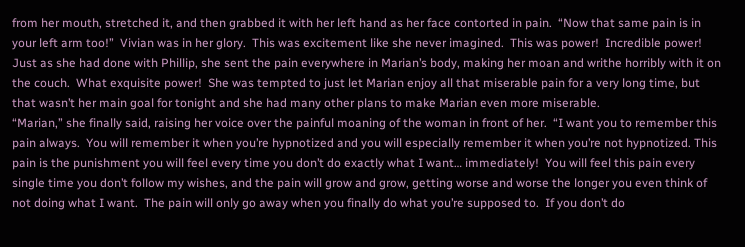from her mouth, stretched it, and then grabbed it with her left hand as her face contorted in pain.  “Now that same pain is in your left arm too!”  Vivian was in her glory.  This was excitement like she never imagined.  This was power!  Incredible power!  Just as she had done with Phillip, she sent the pain everywhere in Marian’s body, making her moan and writhe horribly with it on the couch.  What exquisite power!  She was tempted to just let Marian enjoy all that miserable pain for a very long time, but that wasn’t her main goal for tonight and she had many other plans to make Marian even more miserable.
“Marian,” she finally said, raising her voice over the painful moaning of the woman in front of her.  “I want you to remember this pain always.  You will remember it when you’re hypnotized and you will especially remember it when you’re not hypnotized. This pain is the punishment you will feel every time you don’t do exactly what I want… immediately!  You will feel this pain every single time you don’t follow my wishes, and the pain will grow and grow, getting worse and worse the longer you even think of not doing what I want.  The pain will only go away when you finally do what you’re supposed to.  If you don’t do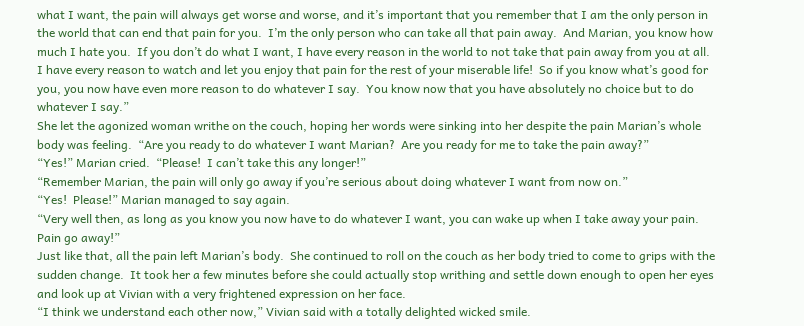what I want, the pain will always get worse and worse, and it’s important that you remember that I am the only person in the world that can end that pain for you.  I’m the only person who can take all that pain away.  And Marian, you know how much I hate you.  If you don’t do what I want, I have every reason in the world to not take that pain away from you at all.  I have every reason to watch and let you enjoy that pain for the rest of your miserable life!  So if you know what’s good for you, you now have even more reason to do whatever I say.  You know now that you have absolutely no choice but to do whatever I say.”
She let the agonized woman writhe on the couch, hoping her words were sinking into her despite the pain Marian’s whole body was feeling.  “Are you ready to do whatever I want Marian?  Are you ready for me to take the pain away?”
“Yes!” Marian cried.  “Please!  I can’t take this any longer!”
“Remember Marian, the pain will only go away if you’re serious about doing whatever I want from now on.”
“Yes!  Please!” Marian managed to say again.
“Very well then, as long as you know you now have to do whatever I want, you can wake up when I take away your pain.  Pain go away!”
Just like that, all the pain left Marian’s body.  She continued to roll on the couch as her body tried to come to grips with the sudden change.  It took her a few minutes before she could actually stop writhing and settle down enough to open her eyes and look up at Vivian with a very frightened expression on her face.
“I think we understand each other now,” Vivian said with a totally delighted wicked smile.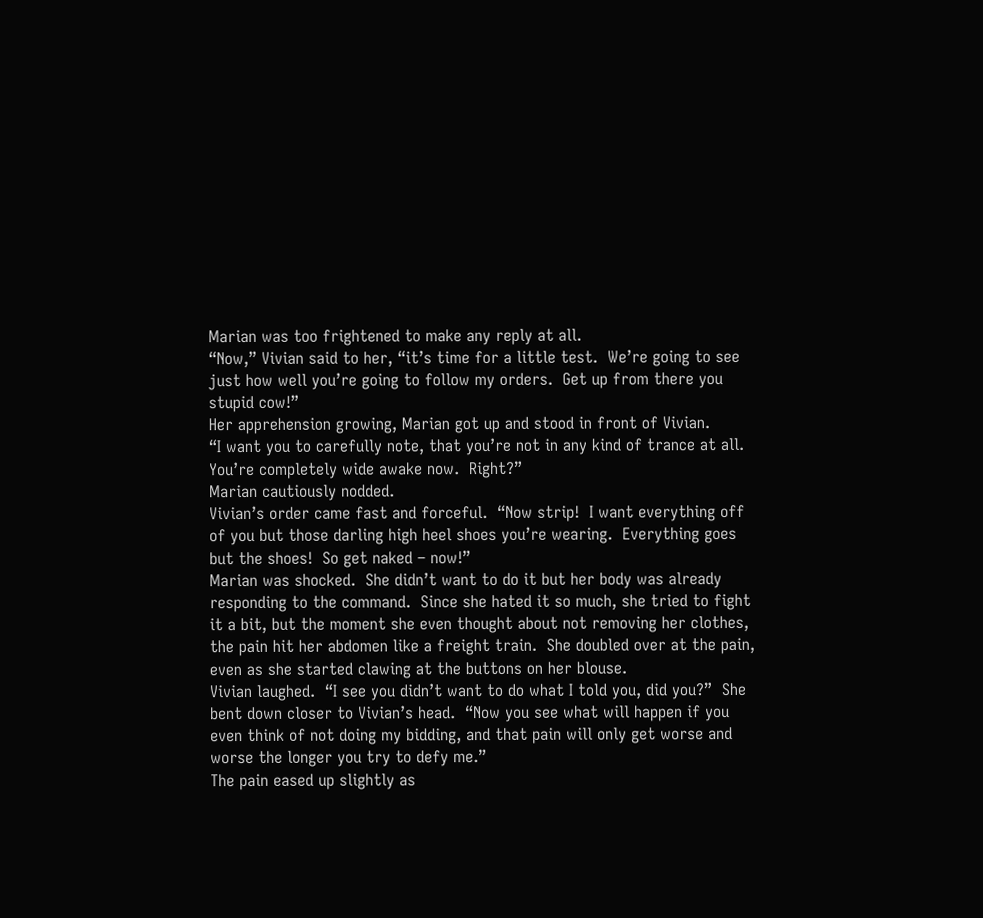Marian was too frightened to make any reply at all.
“Now,” Vivian said to her, “it’s time for a little test.  We’re going to see just how well you’re going to follow my orders.  Get up from there you stupid cow!”
Her apprehension growing, Marian got up and stood in front of Vivian.
“I want you to carefully note, that you’re not in any kind of trance at all.  You’re completely wide awake now.  Right?”
Marian cautiously nodded.
Vivian’s order came fast and forceful.  “Now strip!  I want everything off of you but those darling high heel shoes you’re wearing.  Everything goes but the shoes!  So get naked – now!”
Marian was shocked.  She didn’t want to do it but her body was already responding to the command.  Since she hated it so much, she tried to fight it a bit, but the moment she even thought about not removing her clothes, the pain hit her abdomen like a freight train.  She doubled over at the pain, even as she started clawing at the buttons on her blouse.
Vivian laughed.  “I see you didn’t want to do what I told you, did you?”  She bent down closer to Vivian’s head.  “Now you see what will happen if you even think of not doing my bidding, and that pain will only get worse and worse the longer you try to defy me.”
The pain eased up slightly as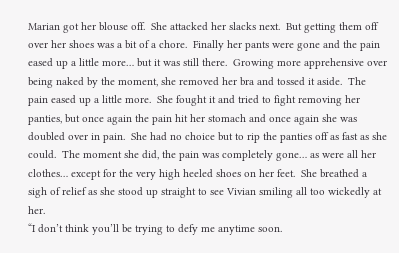Marian got her blouse off.  She attacked her slacks next.  But getting them off over her shoes was a bit of a chore.  Finally her pants were gone and the pain eased up a little more… but it was still there.  Growing more apprehensive over being naked by the moment, she removed her bra and tossed it aside.  The pain eased up a little more.  She fought it and tried to fight removing her panties, but once again the pain hit her stomach and once again she was doubled over in pain.  She had no choice but to rip the panties off as fast as she could.  The moment she did, the pain was completely gone… as were all her clothes… except for the very high heeled shoes on her feet.  She breathed a sigh of relief as she stood up straight to see Vivian smiling all too wickedly at her.
“I don’t think you’ll be trying to defy me anytime soon.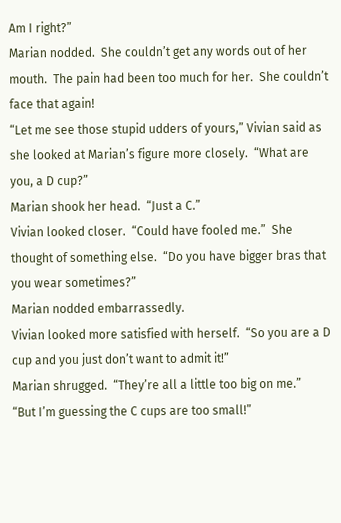Am I right?”
Marian nodded.  She couldn’t get any words out of her mouth.  The pain had been too much for her.  She couldn’t face that again!
“Let me see those stupid udders of yours,” Vivian said as she looked at Marian’s figure more closely.  “What are you, a D cup?”
Marian shook her head.  “Just a C.”
Vivian looked closer.  “Could have fooled me.”  She thought of something else.  “Do you have bigger bras that you wear sometimes?”
Marian nodded embarrassedly.
Vivian looked more satisfied with herself.  “So you are a D cup and you just don’t want to admit it!”
Marian shrugged.  “They’re all a little too big on me.”
“But I’m guessing the C cups are too small!”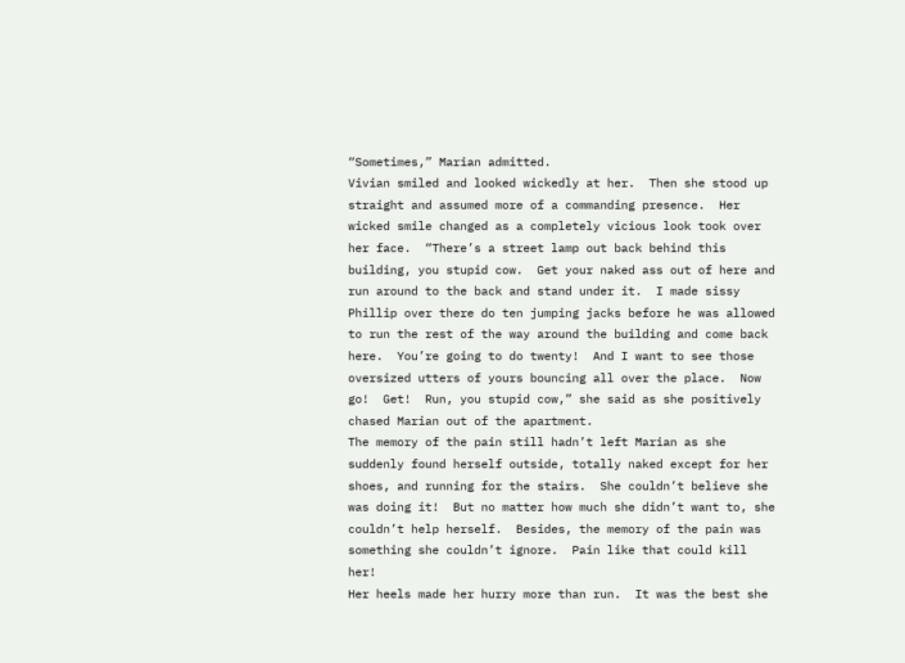“Sometimes,” Marian admitted.
Vivian smiled and looked wickedly at her.  Then she stood up straight and assumed more of a commanding presence.  Her wicked smile changed as a completely vicious look took over her face.  “There’s a street lamp out back behind this building, you stupid cow.  Get your naked ass out of here and run around to the back and stand under it.  I made sissy Phillip over there do ten jumping jacks before he was allowed to run the rest of the way around the building and come back here.  You’re going to do twenty!  And I want to see those oversized utters of yours bouncing all over the place.  Now go!  Get!  Run, you stupid cow,” she said as she positively chased Marian out of the apartment.
The memory of the pain still hadn’t left Marian as she suddenly found herself outside, totally naked except for her shoes, and running for the stairs.  She couldn’t believe she was doing it!  But no matter how much she didn’t want to, she couldn’t help herself.  Besides, the memory of the pain was something she couldn’t ignore.  Pain like that could kill her!
Her heels made her hurry more than run.  It was the best she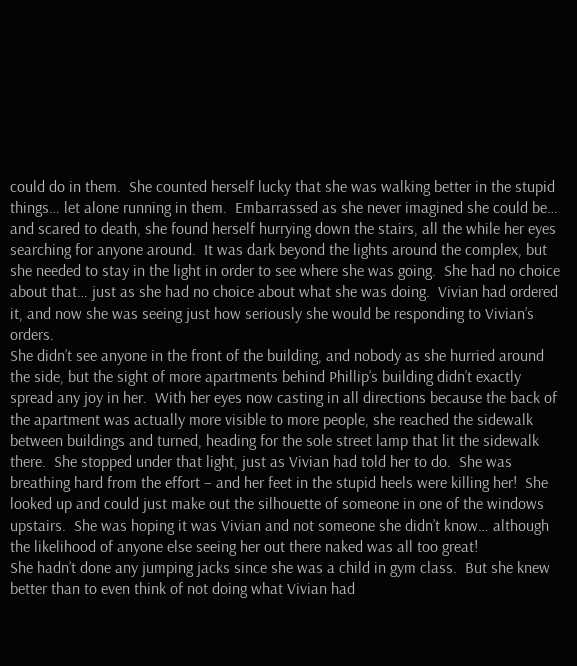could do in them.  She counted herself lucky that she was walking better in the stupid things… let alone running in them.  Embarrassed as she never imagined she could be… and scared to death, she found herself hurrying down the stairs, all the while her eyes searching for anyone around.  It was dark beyond the lights around the complex, but she needed to stay in the light in order to see where she was going.  She had no choice about that… just as she had no choice about what she was doing.  Vivian had ordered it, and now she was seeing just how seriously she would be responding to Vivian’s orders.
She didn’t see anyone in the front of the building, and nobody as she hurried around the side, but the sight of more apartments behind Phillip’s building didn’t exactly spread any joy in her.  With her eyes now casting in all directions because the back of the apartment was actually more visible to more people, she reached the sidewalk between buildings and turned, heading for the sole street lamp that lit the sidewalk there.  She stopped under that light, just as Vivian had told her to do.  She was breathing hard from the effort – and her feet in the stupid heels were killing her!  She looked up and could just make out the silhouette of someone in one of the windows upstairs.  She was hoping it was Vivian and not someone she didn’t know… although the likelihood of anyone else seeing her out there naked was all too great!
She hadn’t done any jumping jacks since she was a child in gym class.  But she knew better than to even think of not doing what Vivian had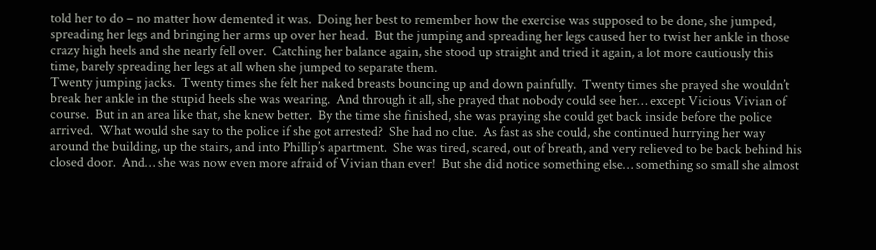told her to do – no matter how demented it was.  Doing her best to remember how the exercise was supposed to be done, she jumped, spreading her legs and bringing her arms up over her head.  But the jumping and spreading her legs caused her to twist her ankle in those crazy high heels and she nearly fell over.  Catching her balance again, she stood up straight and tried it again, a lot more cautiously this time, barely spreading her legs at all when she jumped to separate them.
Twenty jumping jacks.  Twenty times she felt her naked breasts bouncing up and down painfully.  Twenty times she prayed she wouldn’t break her ankle in the stupid heels she was wearing.  And through it all, she prayed that nobody could see her… except Vicious Vivian of course.  But in an area like that, she knew better.  By the time she finished, she was praying she could get back inside before the police arrived.  What would she say to the police if she got arrested?  She had no clue.  As fast as she could, she continued hurrying her way around the building, up the stairs, and into Phillip’s apartment.  She was tired, scared, out of breath, and very relieved to be back behind his closed door.  And… she was now even more afraid of Vivian than ever!  But she did notice something else… something so small she almost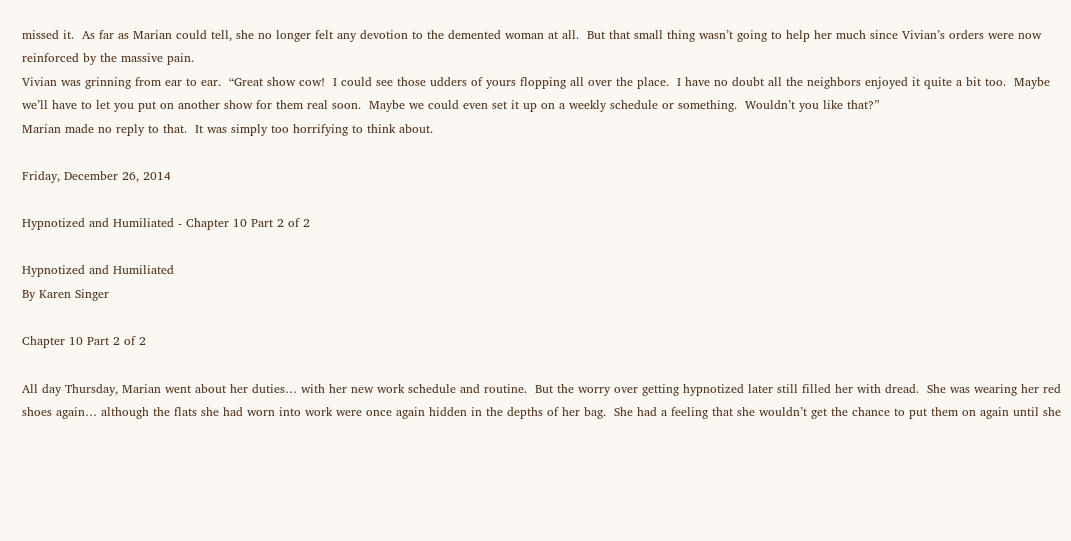missed it.  As far as Marian could tell, she no longer felt any devotion to the demented woman at all.  But that small thing wasn’t going to help her much since Vivian’s orders were now reinforced by the massive pain.
Vivian was grinning from ear to ear.  “Great show cow!  I could see those udders of yours flopping all over the place.  I have no doubt all the neighbors enjoyed it quite a bit too.  Maybe we’ll have to let you put on another show for them real soon.  Maybe we could even set it up on a weekly schedule or something.  Wouldn’t you like that?”
Marian made no reply to that.  It was simply too horrifying to think about.

Friday, December 26, 2014

Hypnotized and Humiliated - Chapter 10 Part 2 of 2

Hypnotized and Humiliated
By Karen Singer

Chapter 10 Part 2 of 2

All day Thursday, Marian went about her duties… with her new work schedule and routine.  But the worry over getting hypnotized later still filled her with dread.  She was wearing her red shoes again… although the flats she had worn into work were once again hidden in the depths of her bag.  She had a feeling that she wouldn’t get the chance to put them on again until she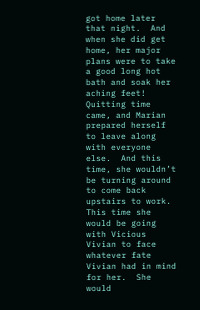got home later that night.  And when she did get home, her major plans were to take a good long hot bath and soak her aching feet!
Quitting time came, and Marian prepared herself to leave along with everyone else.  And this time, she wouldn’t be turning around to come back upstairs to work.  This time she would be going with Vicious Vivian to face whatever fate Vivian had in mind for her.  She would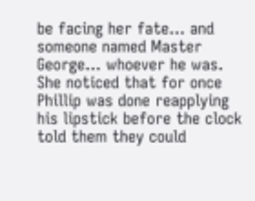be facing her fate… and someone named Master George… whoever he was.
She noticed that for once Phillip was done reapplying his lipstick before the clock told them they could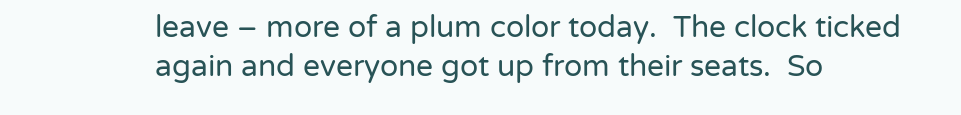leave – more of a plum color today.  The clock ticked again and everyone got up from their seats.  So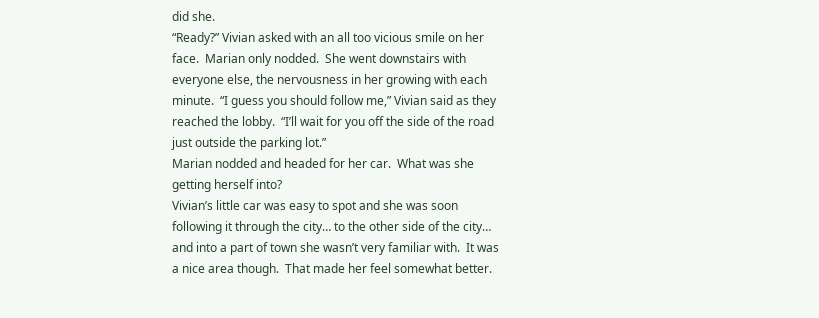did she.
“Ready?” Vivian asked with an all too vicious smile on her face.  Marian only nodded.  She went downstairs with everyone else, the nervousness in her growing with each minute.  “I guess you should follow me,” Vivian said as they reached the lobby.  “I’ll wait for you off the side of the road just outside the parking lot.”
Marian nodded and headed for her car.  What was she getting herself into?
Vivian’s little car was easy to spot and she was soon following it through the city… to the other side of the city… and into a part of town she wasn’t very familiar with.  It was a nice area though.  That made her feel somewhat better.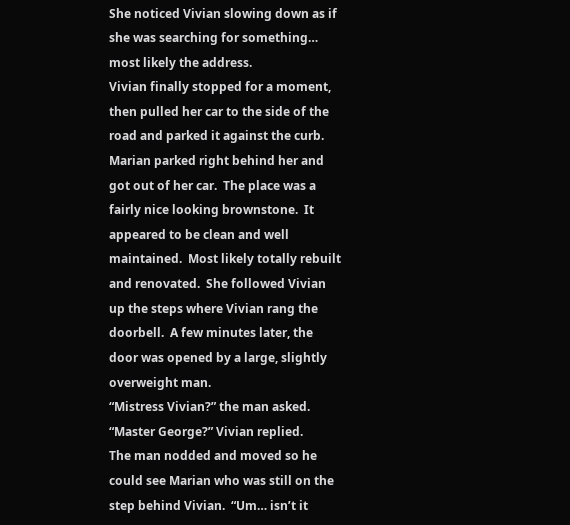She noticed Vivian slowing down as if she was searching for something… most likely the address.
Vivian finally stopped for a moment, then pulled her car to the side of the road and parked it against the curb.  Marian parked right behind her and got out of her car.  The place was a fairly nice looking brownstone.  It appeared to be clean and well maintained.  Most likely totally rebuilt and renovated.  She followed Vivian up the steps where Vivian rang the doorbell.  A few minutes later, the door was opened by a large, slightly overweight man.
“Mistress Vivian?” the man asked.
“Master George?” Vivian replied.
The man nodded and moved so he could see Marian who was still on the step behind Vivian.  “Um… isn’t it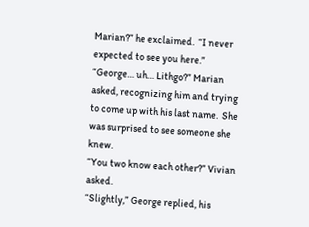Marian?” he exclaimed.  “I never expected to see you here.”
“George… uh… Lithgo?” Marian asked, recognizing him and trying to come up with his last name.  She was surprised to see someone she knew.
“You two know each other?” Vivian asked.
“Slightly,” George replied, his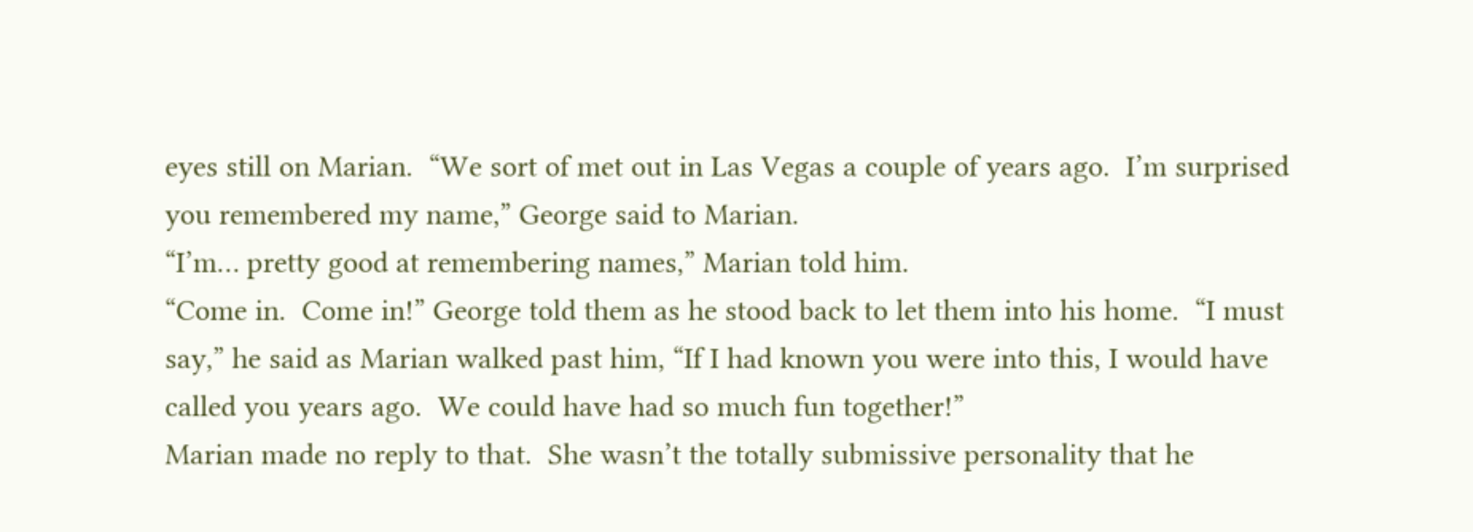eyes still on Marian.  “We sort of met out in Las Vegas a couple of years ago.  I’m surprised you remembered my name,” George said to Marian.
“I’m… pretty good at remembering names,” Marian told him.
“Come in.  Come in!” George told them as he stood back to let them into his home.  “I must say,” he said as Marian walked past him, “If I had known you were into this, I would have called you years ago.  We could have had so much fun together!”
Marian made no reply to that.  She wasn’t the totally submissive personality that he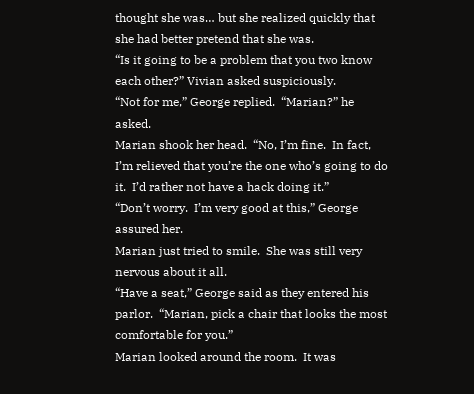thought she was… but she realized quickly that she had better pretend that she was.
“Is it going to be a problem that you two know each other?” Vivian asked suspiciously.
“Not for me,” George replied.  “Marian?” he asked.
Marian shook her head.  “No, I’m fine.  In fact, I’m relieved that you’re the one who’s going to do it.  I’d rather not have a hack doing it.”
“Don’t worry.  I’m very good at this,” George assured her.
Marian just tried to smile.  She was still very nervous about it all.
“Have a seat,” George said as they entered his parlor.  “Marian, pick a chair that looks the most comfortable for you.”
Marian looked around the room.  It was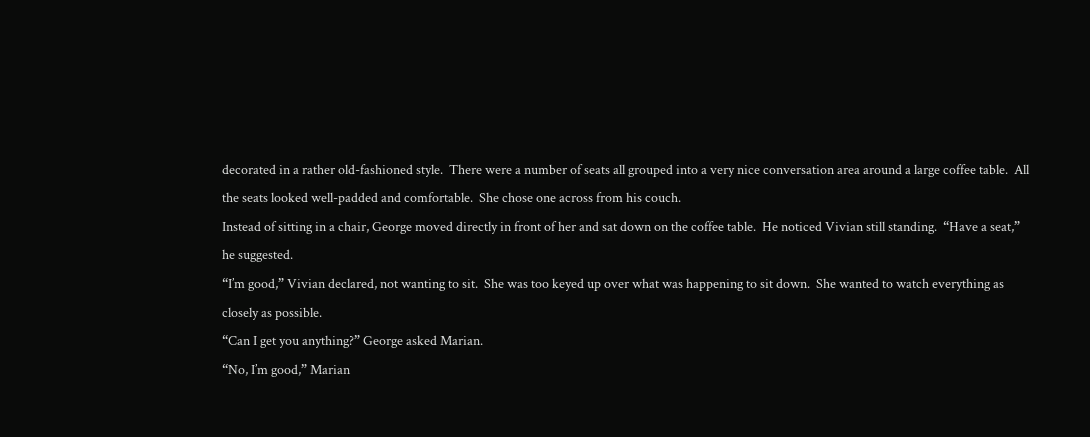decorated in a rather old-fashioned style.  There were a number of seats all grouped into a very nice conversation area around a large coffee table.  All the seats looked well-padded and comfortable.  She chose one across from his couch.
Instead of sitting in a chair, George moved directly in front of her and sat down on the coffee table.  He noticed Vivian still standing.  “Have a seat,” he suggested.
“I’m good,” Vivian declared, not wanting to sit.  She was too keyed up over what was happening to sit down.  She wanted to watch everything as closely as possible.
“Can I get you anything?” George asked Marian.
“No, I’m good,” Marian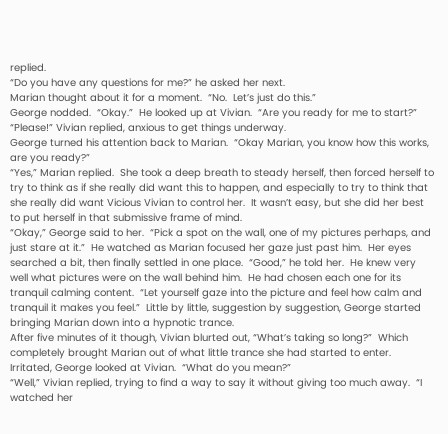replied.
“Do you have any questions for me?” he asked her next.
Marian thought about it for a moment.  “No.  Let’s just do this.”
George nodded.  “Okay.”  He looked up at Vivian.  “Are you ready for me to start?”
“Please!” Vivian replied, anxious to get things underway.
George turned his attention back to Marian.  “Okay Marian, you know how this works, are you ready?”
“Yes,” Marian replied.  She took a deep breath to steady herself, then forced herself to try to think as if she really did want this to happen, and especially to try to think that she really did want Vicious Vivian to control her.  It wasn’t easy, but she did her best to put herself in that submissive frame of mind.
“Okay,” George said to her.  “Pick a spot on the wall, one of my pictures perhaps, and just stare at it.”  He watched as Marian focused her gaze just past him.  Her eyes searched a bit, then finally settled in one place.  “Good,” he told her.  He knew very well what pictures were on the wall behind him.  He had chosen each one for its tranquil calming content.  “Let yourself gaze into the picture and feel how calm and tranquil it makes you feel.”  Little by little, suggestion by suggestion, George started bringing Marian down into a hypnotic trance.
After five minutes of it though, Vivian blurted out, “What’s taking so long?”  Which completely brought Marian out of what little trance she had started to enter.
Irritated, George looked at Vivian.  “What do you mean?”
“Well,” Vivian replied, trying to find a way to say it without giving too much away.  “I watched her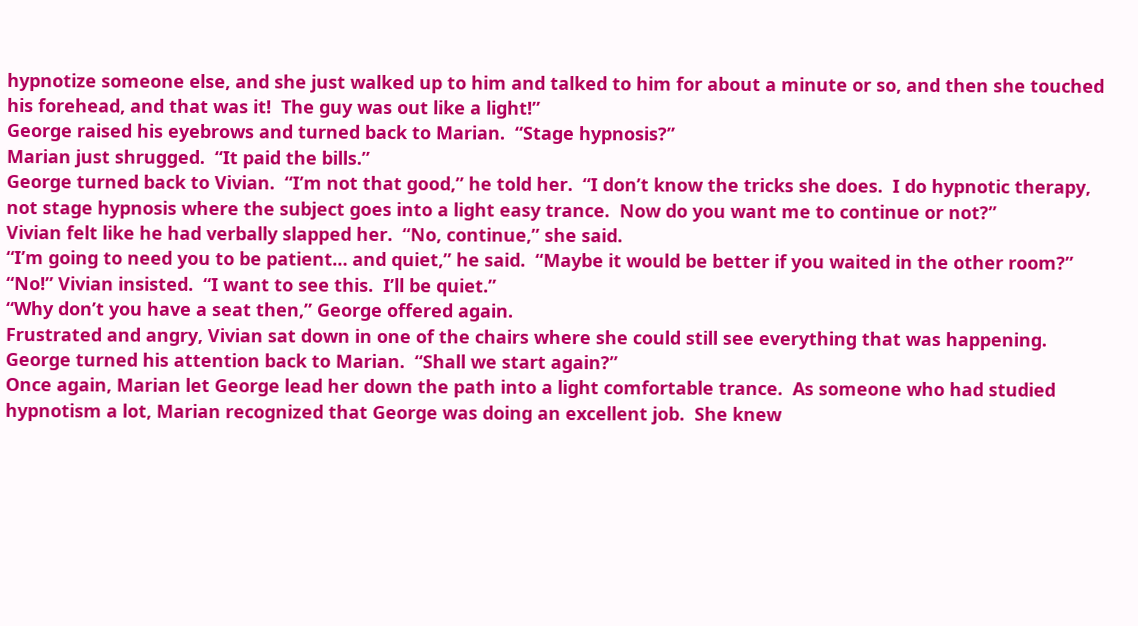hypnotize someone else, and she just walked up to him and talked to him for about a minute or so, and then she touched his forehead, and that was it!  The guy was out like a light!”
George raised his eyebrows and turned back to Marian.  “Stage hypnosis?”
Marian just shrugged.  “It paid the bills.”
George turned back to Vivian.  “I’m not that good,” he told her.  “I don’t know the tricks she does.  I do hypnotic therapy, not stage hypnosis where the subject goes into a light easy trance.  Now do you want me to continue or not?”
Vivian felt like he had verbally slapped her.  “No, continue,” she said.
“I’m going to need you to be patient… and quiet,” he said.  “Maybe it would be better if you waited in the other room?”
“No!” Vivian insisted.  “I want to see this.  I’ll be quiet.”
“Why don’t you have a seat then,” George offered again.
Frustrated and angry, Vivian sat down in one of the chairs where she could still see everything that was happening.
George turned his attention back to Marian.  “Shall we start again?”
Once again, Marian let George lead her down the path into a light comfortable trance.  As someone who had studied hypnotism a lot, Marian recognized that George was doing an excellent job.  She knew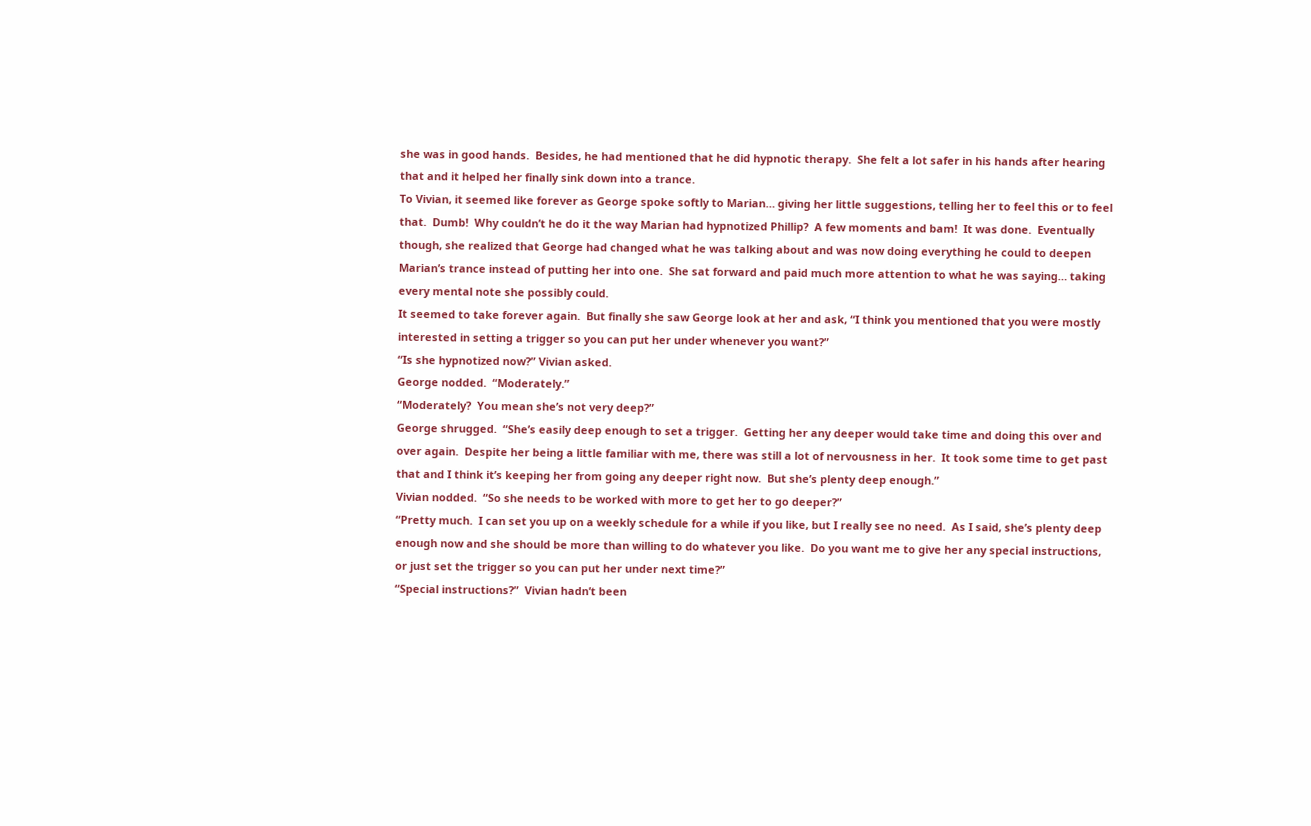she was in good hands.  Besides, he had mentioned that he did hypnotic therapy.  She felt a lot safer in his hands after hearing that and it helped her finally sink down into a trance.
To Vivian, it seemed like forever as George spoke softly to Marian… giving her little suggestions, telling her to feel this or to feel that.  Dumb!  Why couldn’t he do it the way Marian had hypnotized Phillip?  A few moments and bam!  It was done.  Eventually though, she realized that George had changed what he was talking about and was now doing everything he could to deepen Marian’s trance instead of putting her into one.  She sat forward and paid much more attention to what he was saying… taking every mental note she possibly could.
It seemed to take forever again.  But finally she saw George look at her and ask, “I think you mentioned that you were mostly interested in setting a trigger so you can put her under whenever you want?”
“Is she hypnotized now?” Vivian asked.
George nodded.  “Moderately.”
“Moderately?  You mean she’s not very deep?”
George shrugged.  “She’s easily deep enough to set a trigger.  Getting her any deeper would take time and doing this over and over again.  Despite her being a little familiar with me, there was still a lot of nervousness in her.  It took some time to get past that and I think it’s keeping her from going any deeper right now.  But she’s plenty deep enough.”
Vivian nodded.  “So she needs to be worked with more to get her to go deeper?”
“Pretty much.  I can set you up on a weekly schedule for a while if you like, but I really see no need.  As I said, she’s plenty deep enough now and she should be more than willing to do whatever you like.  Do you want me to give her any special instructions, or just set the trigger so you can put her under next time?”
“Special instructions?”  Vivian hadn’t been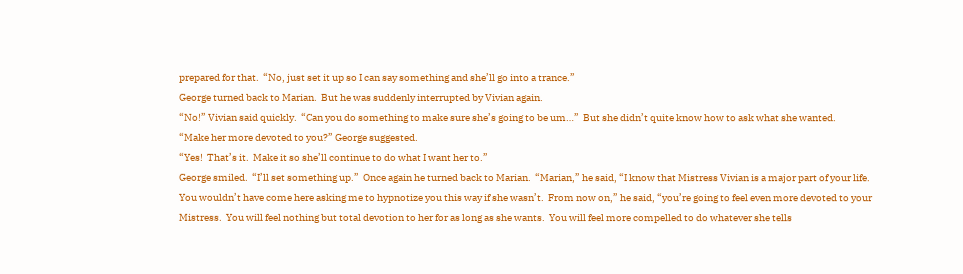prepared for that.  “No, just set it up so I can say something and she’ll go into a trance.”
George turned back to Marian.  But he was suddenly interrupted by Vivian again.
“No!” Vivian said quickly.  “Can you do something to make sure she’s going to be um…”  But she didn’t quite know how to ask what she wanted.
“Make her more devoted to you?” George suggested.
“Yes!  That’s it.  Make it so she’ll continue to do what I want her to.”
George smiled.  “I’ll set something up.”  Once again he turned back to Marian.  “Marian,” he said, “I know that Mistress Vivian is a major part of your life.  You wouldn’t have come here asking me to hypnotize you this way if she wasn’t.  From now on,” he said, “you’re going to feel even more devoted to your Mistress.  You will feel nothing but total devotion to her for as long as she wants.  You will feel more compelled to do whatever she tells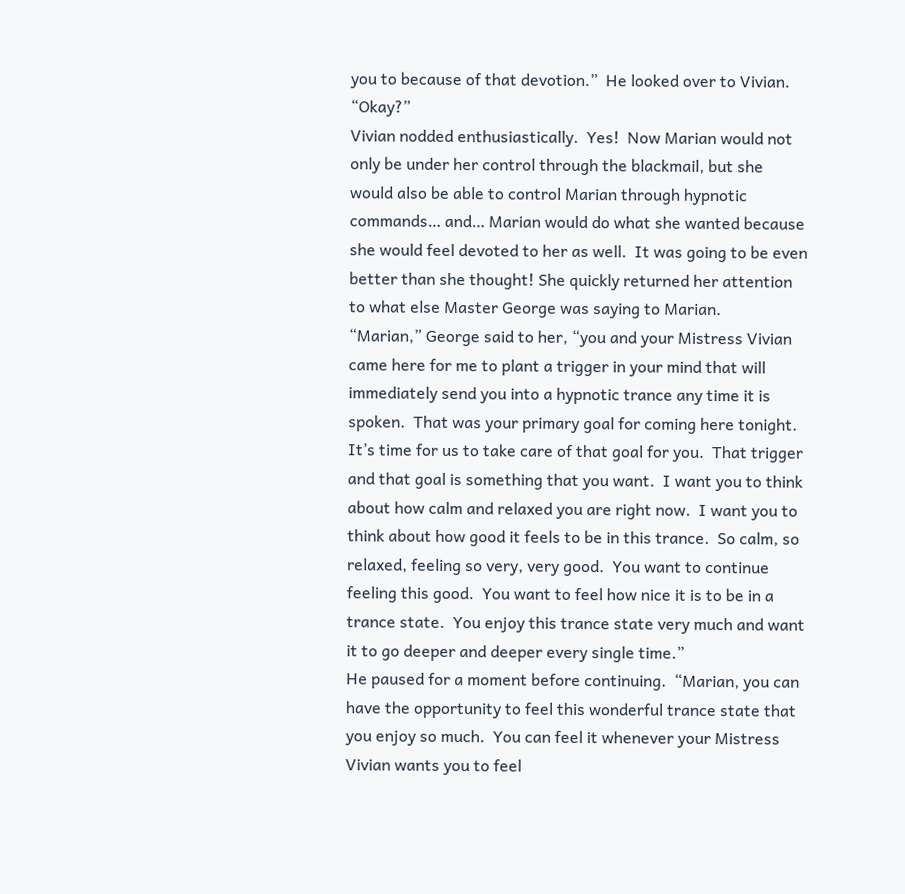you to because of that devotion.”  He looked over to Vivian.  “Okay?”
Vivian nodded enthusiastically.  Yes!  Now Marian would not only be under her control through the blackmail, but she would also be able to control Marian through hypnotic commands… and… Marian would do what she wanted because she would feel devoted to her as well.  It was going to be even better than she thought! She quickly returned her attention to what else Master George was saying to Marian.
“Marian,” George said to her, “you and your Mistress Vivian came here for me to plant a trigger in your mind that will immediately send you into a hypnotic trance any time it is spoken.  That was your primary goal for coming here tonight.  It’s time for us to take care of that goal for you.  That trigger and that goal is something that you want.  I want you to think about how calm and relaxed you are right now.  I want you to think about how good it feels to be in this trance.  So calm, so relaxed, feeling so very, very good.  You want to continue feeling this good.  You want to feel how nice it is to be in a trance state.  You enjoy this trance state very much and want it to go deeper and deeper every single time.”
He paused for a moment before continuing.  “Marian, you can have the opportunity to feel this wonderful trance state that you enjoy so much.  You can feel it whenever your Mistress Vivian wants you to feel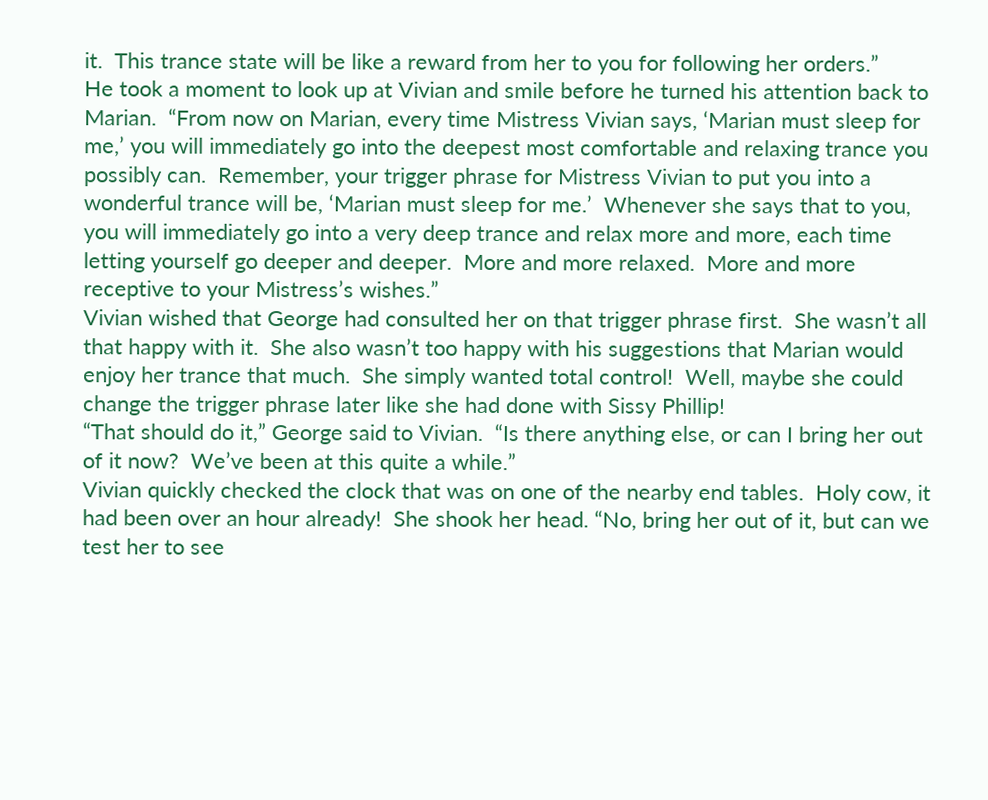it.  This trance state will be like a reward from her to you for following her orders.”
He took a moment to look up at Vivian and smile before he turned his attention back to Marian.  “From now on Marian, every time Mistress Vivian says, ‘Marian must sleep for me,’ you will immediately go into the deepest most comfortable and relaxing trance you possibly can.  Remember, your trigger phrase for Mistress Vivian to put you into a wonderful trance will be, ‘Marian must sleep for me.’  Whenever she says that to you, you will immediately go into a very deep trance and relax more and more, each time letting yourself go deeper and deeper.  More and more relaxed.  More and more receptive to your Mistress’s wishes.”
Vivian wished that George had consulted her on that trigger phrase first.  She wasn’t all that happy with it.  She also wasn’t too happy with his suggestions that Marian would enjoy her trance that much.  She simply wanted total control!  Well, maybe she could change the trigger phrase later like she had done with Sissy Phillip!
“That should do it,” George said to Vivian.  “Is there anything else, or can I bring her out of it now?  We’ve been at this quite a while.”
Vivian quickly checked the clock that was on one of the nearby end tables.  Holy cow, it had been over an hour already!  She shook her head. “No, bring her out of it, but can we test her to see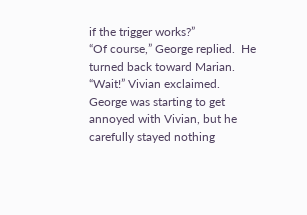if the trigger works?”
“Of course,” George replied.  He turned back toward Marian.
“Wait!” Vivian exclaimed.
George was starting to get annoyed with Vivian, but he carefully stayed nothing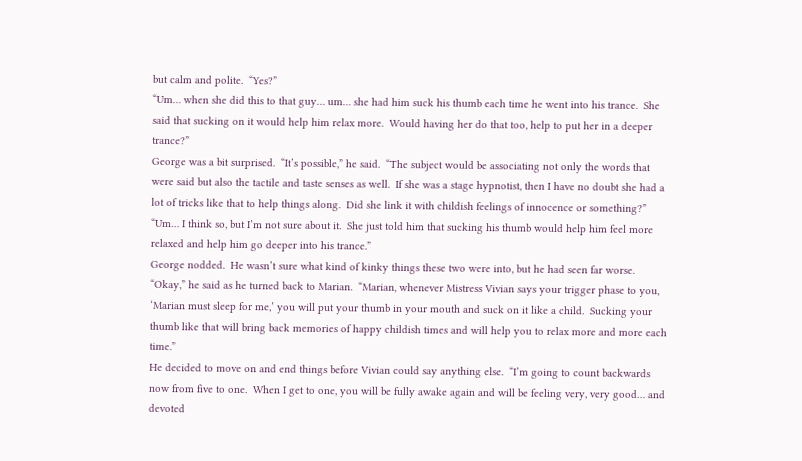but calm and polite.  “Yes?”
“Um… when she did this to that guy… um… she had him suck his thumb each time he went into his trance.  She said that sucking on it would help him relax more.  Would having her do that too, help to put her in a deeper trance?”
George was a bit surprised.  “It’s possible,” he said.  “The subject would be associating not only the words that were said but also the tactile and taste senses as well.  If she was a stage hypnotist, then I have no doubt she had a lot of tricks like that to help things along.  Did she link it with childish feelings of innocence or something?”
“Um… I think so, but I’m not sure about it.  She just told him that sucking his thumb would help him feel more relaxed and help him go deeper into his trance.”
George nodded.  He wasn’t sure what kind of kinky things these two were into, but he had seen far worse.  “Okay,” he said as he turned back to Marian.  “Marian, whenever Mistress Vivian says your trigger phase to you, ‘Marian must sleep for me,’ you will put your thumb in your mouth and suck on it like a child.  Sucking your thumb like that will bring back memories of happy childish times and will help you to relax more and more each time.”
He decided to move on and end things before Vivian could say anything else.  “I’m going to count backwards now from five to one.  When I get to one, you will be fully awake again and will be feeling very, very good… and devoted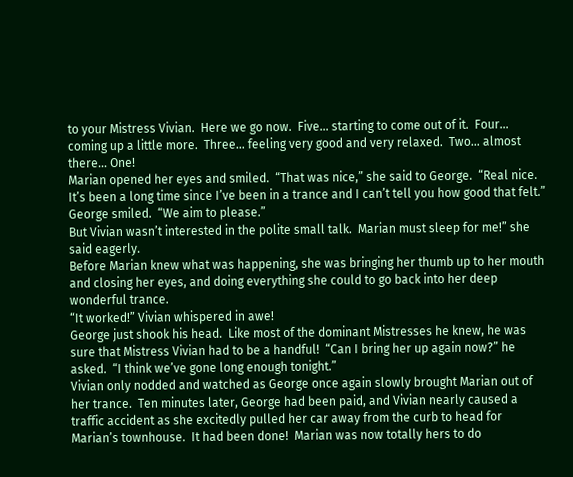to your Mistress Vivian.  Here we go now.  Five… starting to come out of it.  Four… coming up a little more.  Three… feeling very good and very relaxed.  Two… almost there… One!
Marian opened her eyes and smiled.  “That was nice,” she said to George.  “Real nice.  It’s been a long time since I’ve been in a trance and I can’t tell you how good that felt.”
George smiled.  “We aim to please.”
But Vivian wasn’t interested in the polite small talk.  Marian must sleep for me!” she said eagerly.
Before Marian knew what was happening, she was bringing her thumb up to her mouth and closing her eyes, and doing everything she could to go back into her deep wonderful trance.
“It worked!” Vivian whispered in awe!
George just shook his head.  Like most of the dominant Mistresses he knew, he was sure that Mistress Vivian had to be a handful!  “Can I bring her up again now?” he asked.  “I think we’ve gone long enough tonight.”
Vivian only nodded and watched as George once again slowly brought Marian out of her trance.  Ten minutes later, George had been paid, and Vivian nearly caused a traffic accident as she excitedly pulled her car away from the curb to head for Marian’s townhouse.  It had been done!  Marian was now totally hers to do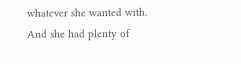whatever she wanted with.  And she had plenty of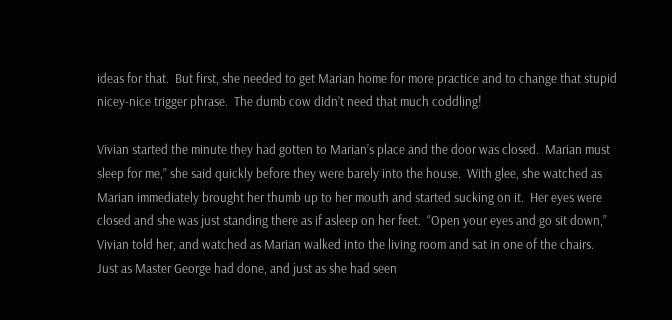ideas for that.  But first, she needed to get Marian home for more practice and to change that stupid nicey-nice trigger phrase.  The dumb cow didn’t need that much coddling!

Vivian started the minute they had gotten to Marian’s place and the door was closed.  Marian must sleep for me,” she said quickly before they were barely into the house.  With glee, she watched as Marian immediately brought her thumb up to her mouth and started sucking on it.  Her eyes were closed and she was just standing there as if asleep on her feet.  “Open your eyes and go sit down,” Vivian told her, and watched as Marian walked into the living room and sat in one of the chairs.
Just as Master George had done, and just as she had seen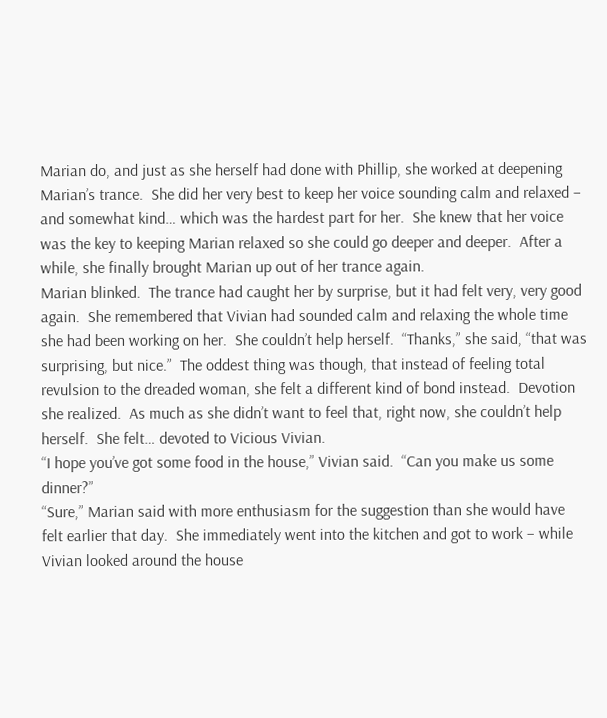Marian do, and just as she herself had done with Phillip, she worked at deepening Marian’s trance.  She did her very best to keep her voice sounding calm and relaxed – and somewhat kind… which was the hardest part for her.  She knew that her voice was the key to keeping Marian relaxed so she could go deeper and deeper.  After a while, she finally brought Marian up out of her trance again.
Marian blinked.  The trance had caught her by surprise, but it had felt very, very good again.  She remembered that Vivian had sounded calm and relaxing the whole time she had been working on her.  She couldn’t help herself.  “Thanks,” she said, “that was surprising, but nice.”  The oddest thing was though, that instead of feeling total revulsion to the dreaded woman, she felt a different kind of bond instead.  Devotion she realized.  As much as she didn’t want to feel that, right now, she couldn’t help herself.  She felt… devoted to Vicious Vivian.
“I hope you’ve got some food in the house,” Vivian said.  “Can you make us some dinner?”
“Sure,” Marian said with more enthusiasm for the suggestion than she would have felt earlier that day.  She immediately went into the kitchen and got to work – while Vivian looked around the house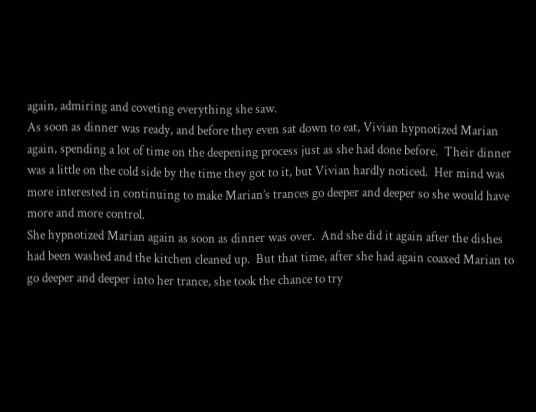again, admiring and coveting everything she saw.
As soon as dinner was ready, and before they even sat down to eat, Vivian hypnotized Marian again, spending a lot of time on the deepening process just as she had done before.  Their dinner was a little on the cold side by the time they got to it, but Vivian hardly noticed.  Her mind was more interested in continuing to make Marian’s trances go deeper and deeper so she would have more and more control.
She hypnotized Marian again as soon as dinner was over.  And she did it again after the dishes had been washed and the kitchen cleaned up.  But that time, after she had again coaxed Marian to go deeper and deeper into her trance, she took the chance to try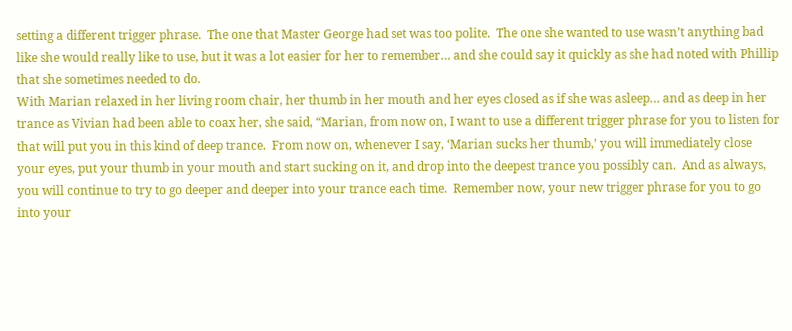setting a different trigger phrase.  The one that Master George had set was too polite.  The one she wanted to use wasn’t anything bad like she would really like to use, but it was a lot easier for her to remember… and she could say it quickly as she had noted with Phillip that she sometimes needed to do.
With Marian relaxed in her living room chair, her thumb in her mouth and her eyes closed as if she was asleep… and as deep in her trance as Vivian had been able to coax her, she said, “Marian, from now on, I want to use a different trigger phrase for you to listen for that will put you in this kind of deep trance.  From now on, whenever I say, ‘Marian sucks her thumb,’ you will immediately close your eyes, put your thumb in your mouth and start sucking on it, and drop into the deepest trance you possibly can.  And as always, you will continue to try to go deeper and deeper into your trance each time.  Remember now, your new trigger phrase for you to go into your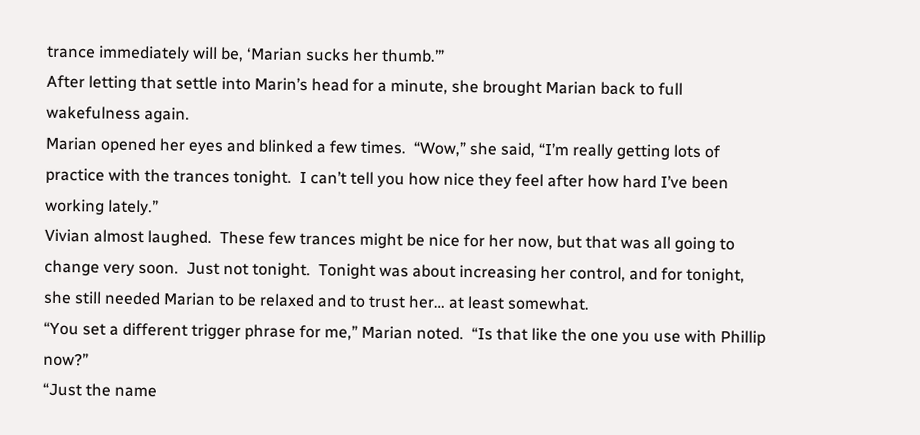trance immediately will be, ‘Marian sucks her thumb.’”
After letting that settle into Marin’s head for a minute, she brought Marian back to full wakefulness again.
Marian opened her eyes and blinked a few times.  “Wow,” she said, “I’m really getting lots of practice with the trances tonight.  I can’t tell you how nice they feel after how hard I’ve been working lately.”
Vivian almost laughed.  These few trances might be nice for her now, but that was all going to change very soon.  Just not tonight.  Tonight was about increasing her control, and for tonight, she still needed Marian to be relaxed and to trust her… at least somewhat.
“You set a different trigger phrase for me,” Marian noted.  “Is that like the one you use with Phillip now?”
“Just the name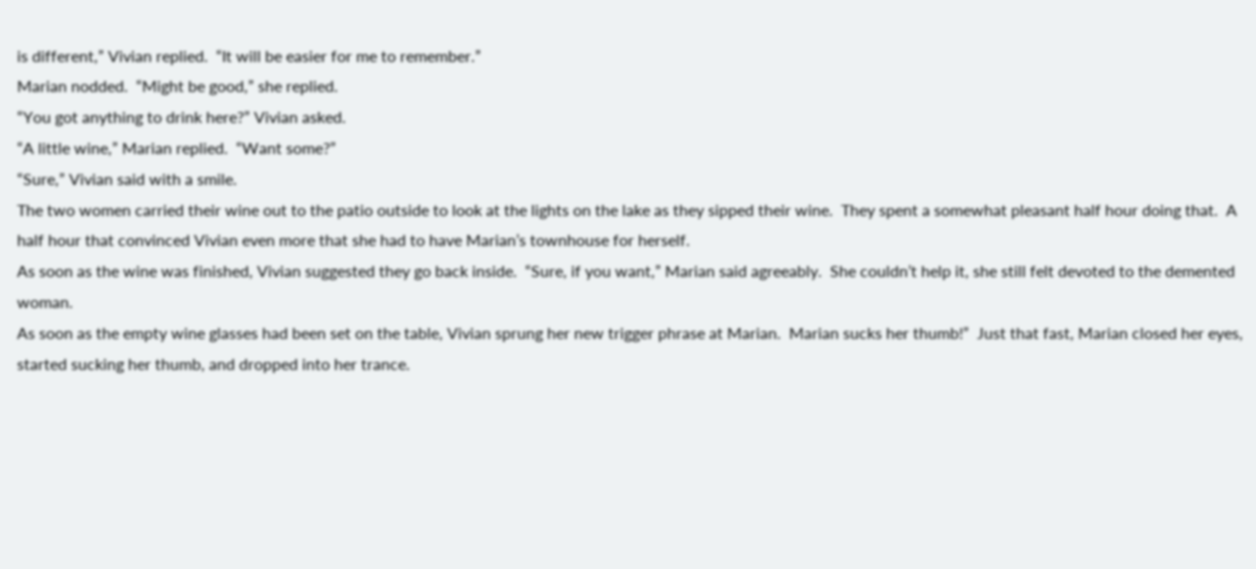is different,” Vivian replied.  “It will be easier for me to remember.”
Marian nodded.  “Might be good,” she replied.
“You got anything to drink here?” Vivian asked.
“A little wine,” Marian replied.  “Want some?”
“Sure,” Vivian said with a smile.
The two women carried their wine out to the patio outside to look at the lights on the lake as they sipped their wine.  They spent a somewhat pleasant half hour doing that.  A half hour that convinced Vivian even more that she had to have Marian’s townhouse for herself.
As soon as the wine was finished, Vivian suggested they go back inside.  “Sure, if you want,” Marian said agreeably.  She couldn’t help it, she still felt devoted to the demented woman.
As soon as the empty wine glasses had been set on the table, Vivian sprung her new trigger phrase at Marian.  Marian sucks her thumb!”  Just that fast, Marian closed her eyes, started sucking her thumb, and dropped into her trance.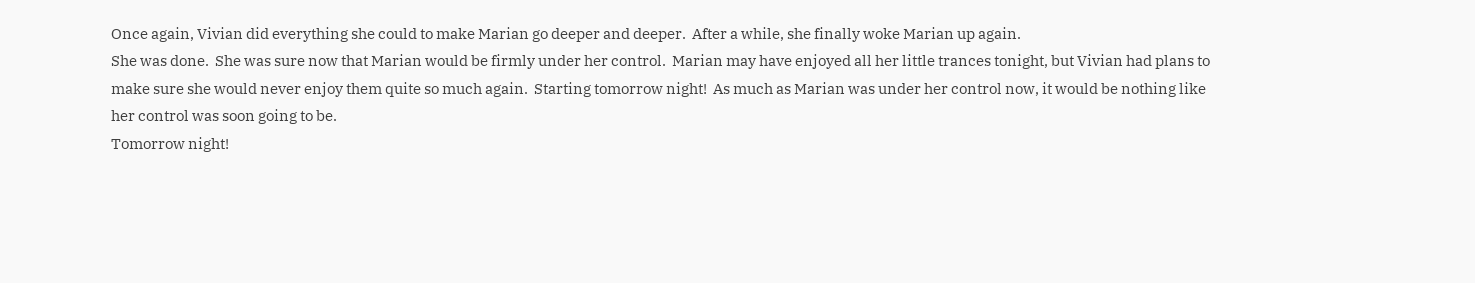Once again, Vivian did everything she could to make Marian go deeper and deeper.  After a while, she finally woke Marian up again.
She was done.  She was sure now that Marian would be firmly under her control.  Marian may have enjoyed all her little trances tonight, but Vivian had plans to make sure she would never enjoy them quite so much again.  Starting tomorrow night!  As much as Marian was under her control now, it would be nothing like her control was soon going to be.
Tomorrow night!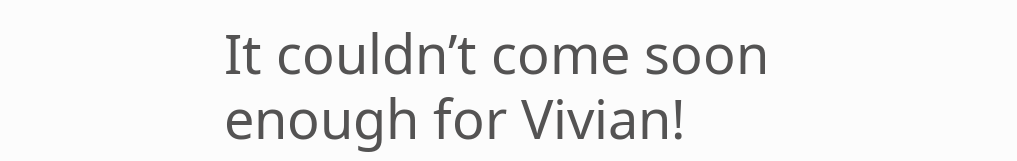It couldn’t come soon enough for Vivian!